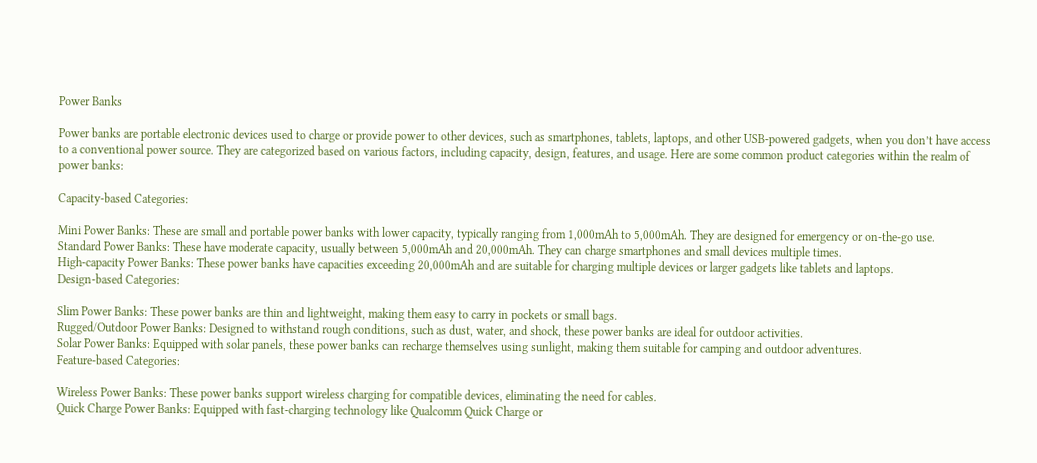Power Banks

Power banks are portable electronic devices used to charge or provide power to other devices, such as smartphones, tablets, laptops, and other USB-powered gadgets, when you don’t have access to a conventional power source. They are categorized based on various factors, including capacity, design, features, and usage. Here are some common product categories within the realm of power banks:

Capacity-based Categories:

Mini Power Banks: These are small and portable power banks with lower capacity, typically ranging from 1,000mAh to 5,000mAh. They are designed for emergency or on-the-go use.
Standard Power Banks: These have moderate capacity, usually between 5,000mAh and 20,000mAh. They can charge smartphones and small devices multiple times.
High-capacity Power Banks: These power banks have capacities exceeding 20,000mAh and are suitable for charging multiple devices or larger gadgets like tablets and laptops.
Design-based Categories:

Slim Power Banks: These power banks are thin and lightweight, making them easy to carry in pockets or small bags.
Rugged/Outdoor Power Banks: Designed to withstand rough conditions, such as dust, water, and shock, these power banks are ideal for outdoor activities.
Solar Power Banks: Equipped with solar panels, these power banks can recharge themselves using sunlight, making them suitable for camping and outdoor adventures.
Feature-based Categories:

Wireless Power Banks: These power banks support wireless charging for compatible devices, eliminating the need for cables.
Quick Charge Power Banks: Equipped with fast-charging technology like Qualcomm Quick Charge or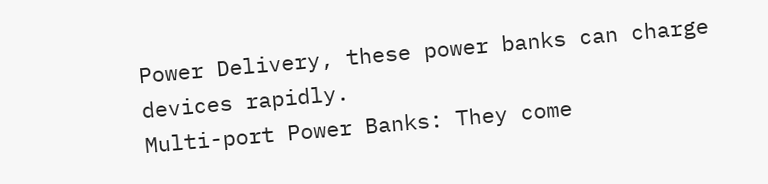Power Delivery, these power banks can charge devices rapidly.
Multi-port Power Banks: They come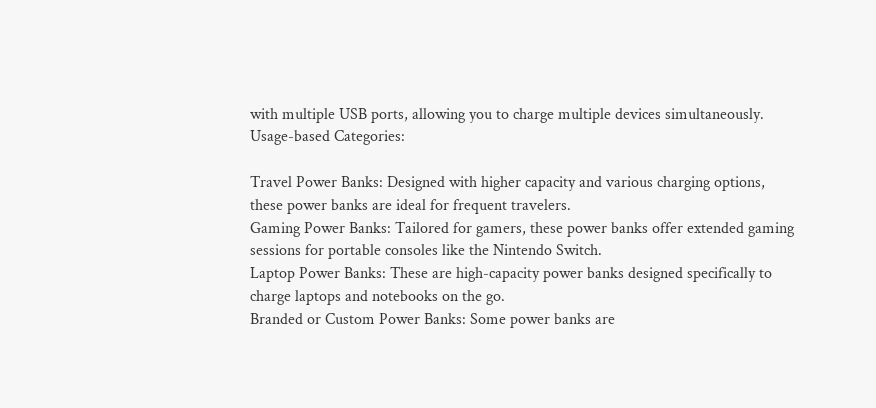with multiple USB ports, allowing you to charge multiple devices simultaneously.
Usage-based Categories:

Travel Power Banks: Designed with higher capacity and various charging options, these power banks are ideal for frequent travelers.
Gaming Power Banks: Tailored for gamers, these power banks offer extended gaming sessions for portable consoles like the Nintendo Switch.
Laptop Power Banks: These are high-capacity power banks designed specifically to charge laptops and notebooks on the go.
Branded or Custom Power Banks: Some power banks are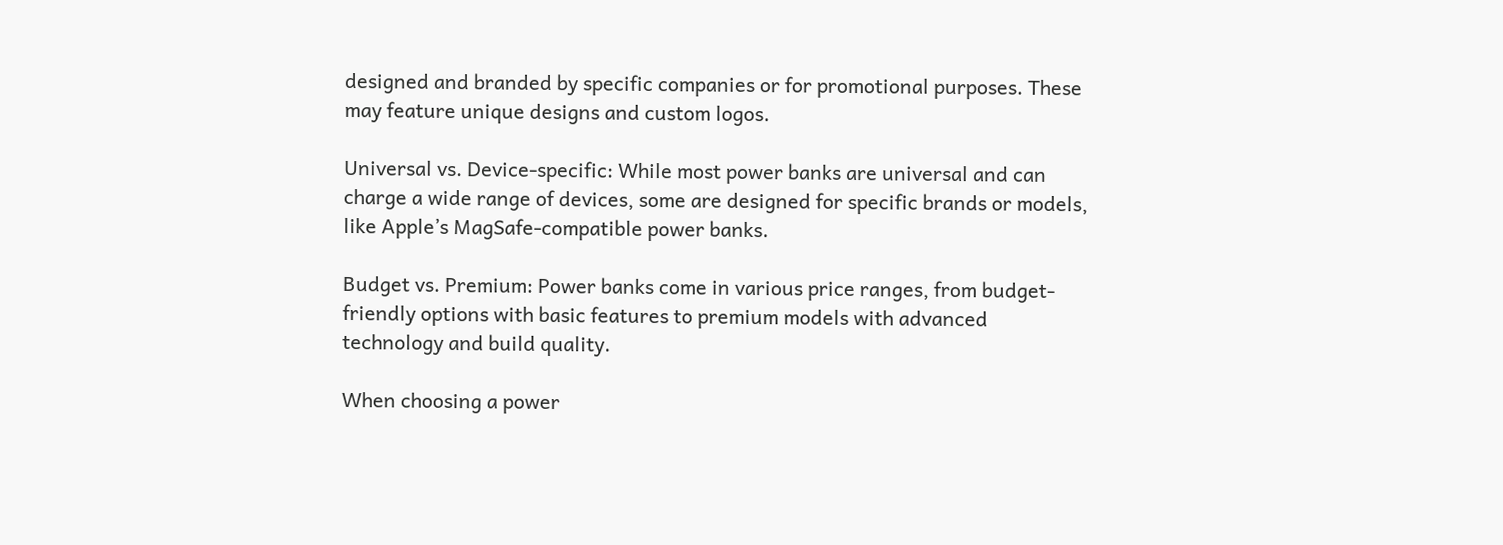designed and branded by specific companies or for promotional purposes. These may feature unique designs and custom logos.

Universal vs. Device-specific: While most power banks are universal and can charge a wide range of devices, some are designed for specific brands or models, like Apple’s MagSafe-compatible power banks.

Budget vs. Premium: Power banks come in various price ranges, from budget-friendly options with basic features to premium models with advanced technology and build quality.

When choosing a power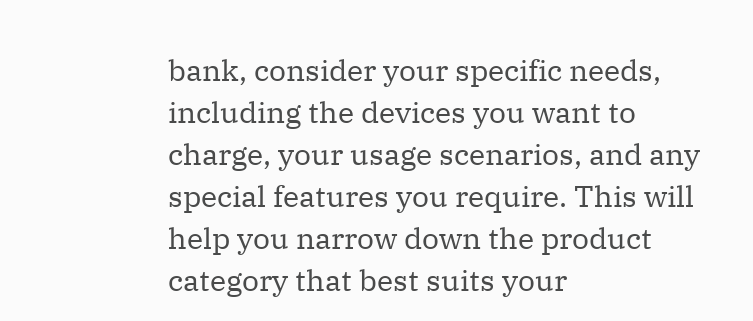bank, consider your specific needs, including the devices you want to charge, your usage scenarios, and any special features you require. This will help you narrow down the product category that best suits your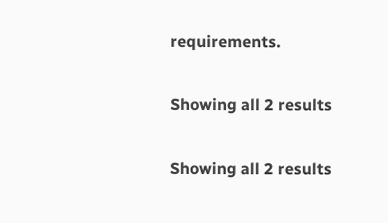requirements.

Showing all 2 results

Showing all 2 results